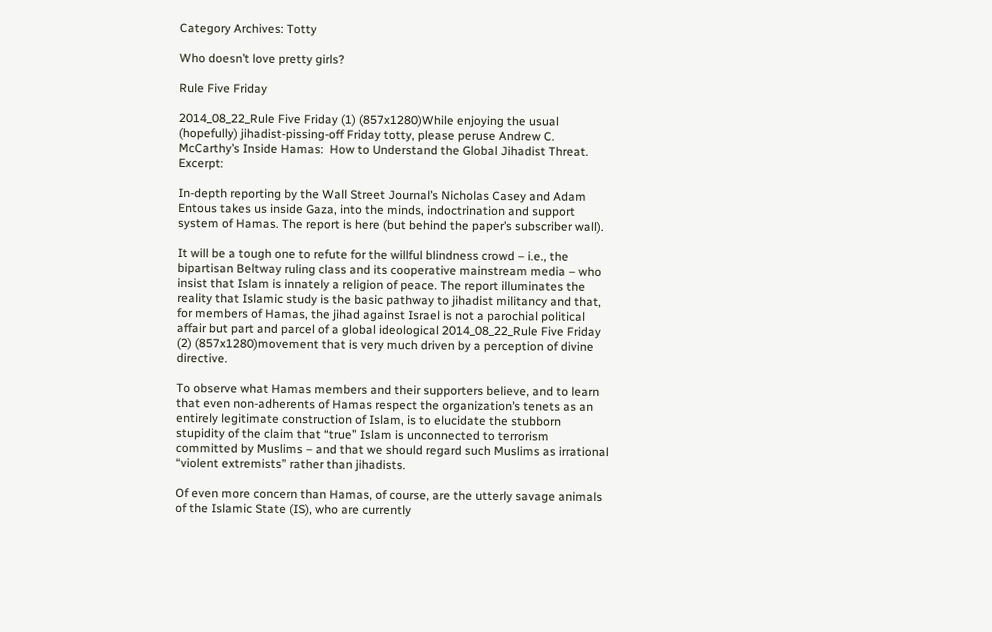Category Archives: Totty

Who doesn’t love pretty girls?

Rule Five Friday

2014_08_22_Rule Five Friday (1) (857x1280)While enjoying the usual (hopefully) jihadist-pissing-off Friday totty, please peruse Andrew C. McCarthy’s Inside Hamas:  How to Understand the Global Jihadist Threat.  Excerpt:

In-depth reporting by the Wall Street Journal’s Nicholas Casey and Adam Entous takes us inside Gaza, into the minds, indoctrination and support system of Hamas. The report is here (but behind the paper’s subscriber wall).

It will be a tough one to refute for the willful blindness crowd – i.e., the bipartisan Beltway ruling class and its cooperative mainstream media – who insist that Islam is innately a religion of peace. The report illuminates the reality that Islamic study is the basic pathway to jihadist militancy and that, for members of Hamas, the jihad against Israel is not a parochial political affair but part and parcel of a global ideological 2014_08_22_Rule Five Friday (2) (857x1280)movement that is very much driven by a perception of divine directive.

To observe what Hamas members and their supporters believe, and to learn that even non-adherents of Hamas respect the organization’s tenets as an entirely legitimate construction of Islam, is to elucidate the stubborn stupidity of the claim that “true” Islam is unconnected to terrorism committed by Muslims – and that we should regard such Muslims as irrational “violent extremists” rather than jihadists.

Of even more concern than Hamas, of course, are the utterly savage animals of the Islamic State (IS), who are currently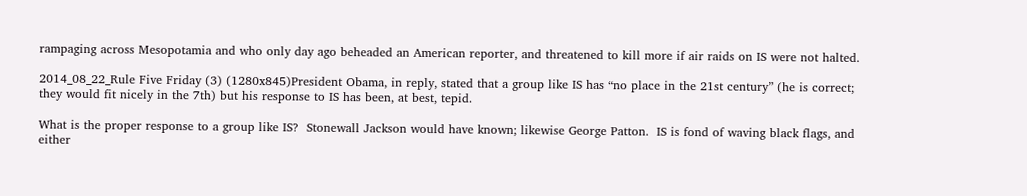rampaging across Mesopotamia and who only day ago beheaded an American reporter, and threatened to kill more if air raids on IS were not halted.

2014_08_22_Rule Five Friday (3) (1280x845)President Obama, in reply, stated that a group like IS has “no place in the 21st century” (he is correct; they would fit nicely in the 7th) but his response to IS has been, at best, tepid.

What is the proper response to a group like IS?  Stonewall Jackson would have known; likewise George Patton.  IS is fond of waving black flags, and either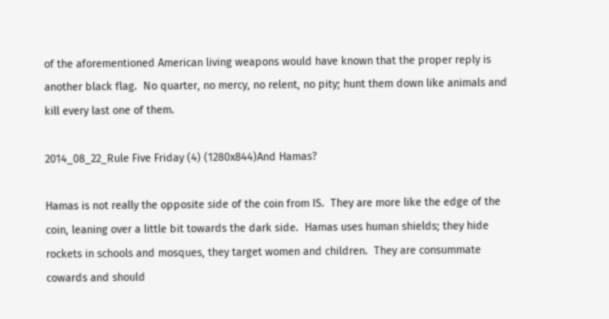of the aforementioned American living weapons would have known that the proper reply is another black flag.  No quarter, no mercy, no relent, no pity; hunt them down like animals and kill every last one of them.

2014_08_22_Rule Five Friday (4) (1280x844)And Hamas?

Hamas is not really the opposite side of the coin from IS.  They are more like the edge of the coin, leaning over a little bit towards the dark side.  Hamas uses human shields; they hide rockets in schools and mosques, they target women and children.  They are consummate cowards and should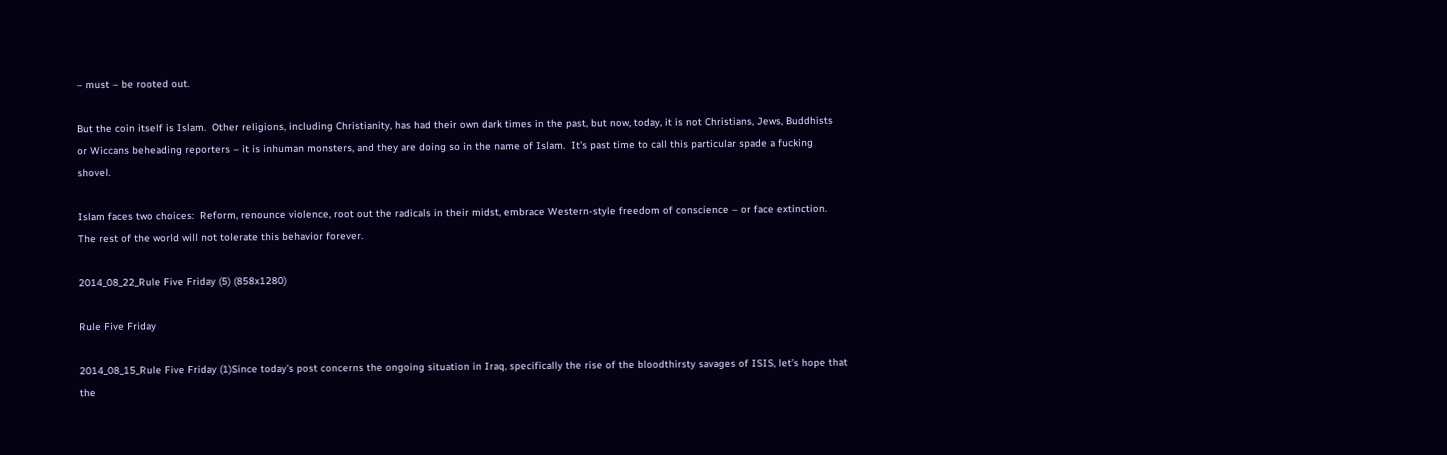– must – be rooted out.

But the coin itself is Islam.  Other religions, including Christianity, has had their own dark times in the past, but now, today, it is not Christians, Jews, Buddhists or Wiccans beheading reporters – it is inhuman monsters, and they are doing so in the name of Islam.  It’s past time to call this particular spade a fucking shovel.

Islam faces two choices:  Reform, renounce violence, root out the radicals in their midst, embrace Western-style freedom of conscience – or face extinction.  The rest of the world will not tolerate this behavior forever.

2014_08_22_Rule Five Friday (5) (858x1280)

Rule Five Friday

2014_08_15_Rule Five Friday (1)Since today’s post concerns the ongoing situation in Iraq, specifically the rise of the bloodthirsty savages of ISIS, let’s hope that the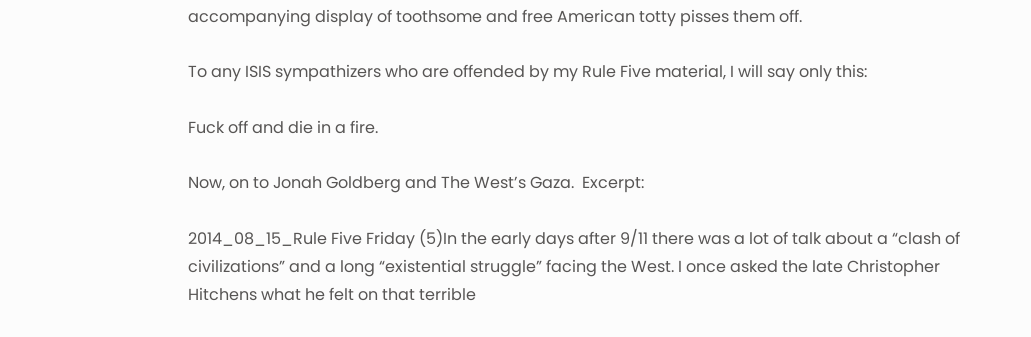accompanying display of toothsome and free American totty pisses them off.

To any ISIS sympathizers who are offended by my Rule Five material, I will say only this:

Fuck off and die in a fire.

Now, on to Jonah Goldberg and The West’s Gaza.  Excerpt:

2014_08_15_Rule Five Friday (5)In the early days after 9/11 there was a lot of talk about a “clash of civilizations” and a long “existential struggle” facing the West. I once asked the late Christopher Hitchens what he felt on that terrible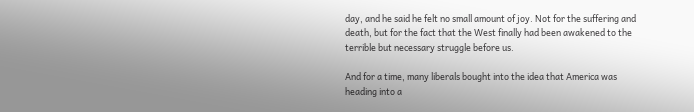day, and he said he felt no small amount of joy. Not for the suffering and death, but for the fact that the West finally had been awakened to the terrible but necessary struggle before us.

And for a time, many liberals bought into the idea that America was heading into a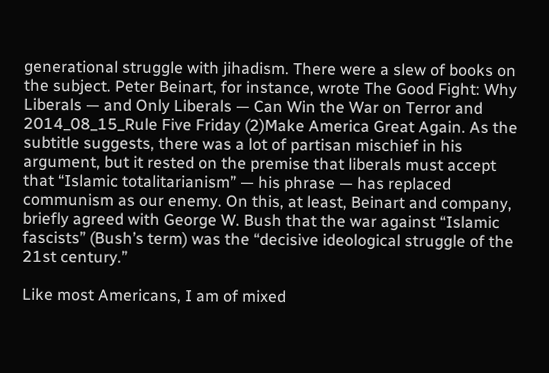generational struggle with jihadism. There were a slew of books on the subject. Peter Beinart, for instance, wrote The Good Fight: Why Liberals — and Only Liberals — Can Win the War on Terror and 2014_08_15_Rule Five Friday (2)Make America Great Again. As the subtitle suggests, there was a lot of partisan mischief in his argument, but it rested on the premise that liberals must accept that “Islamic totalitarianism” — his phrase — has replaced communism as our enemy. On this, at least, Beinart and company, briefly agreed with George W. Bush that the war against “Islamic fascists” (Bush’s term) was the “decisive ideological struggle of the 21st century.”

Like most Americans, I am of mixed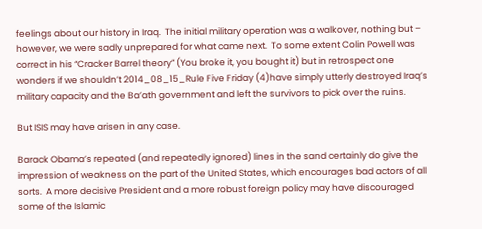feelings about our history in Iraq.  The initial military operation was a walkover, nothing but – however, we were sadly unprepared for what came next.  To some extent Colin Powell was correct in his “Cracker Barrel theory” (You broke it, you bought it) but in retrospect one wonders if we shouldn’t 2014_08_15_Rule Five Friday (4)have simply utterly destroyed Iraq’s military capacity and the Ba’ath government and left the survivors to pick over the ruins.

But ISIS may have arisen in any case.

Barack Obama’s repeated (and repeatedly ignored) lines in the sand certainly do give the impression of weakness on the part of the United States, which encourages bad actors of all sorts.  A more decisive President and a more robust foreign policy may have discouraged some of the Islamic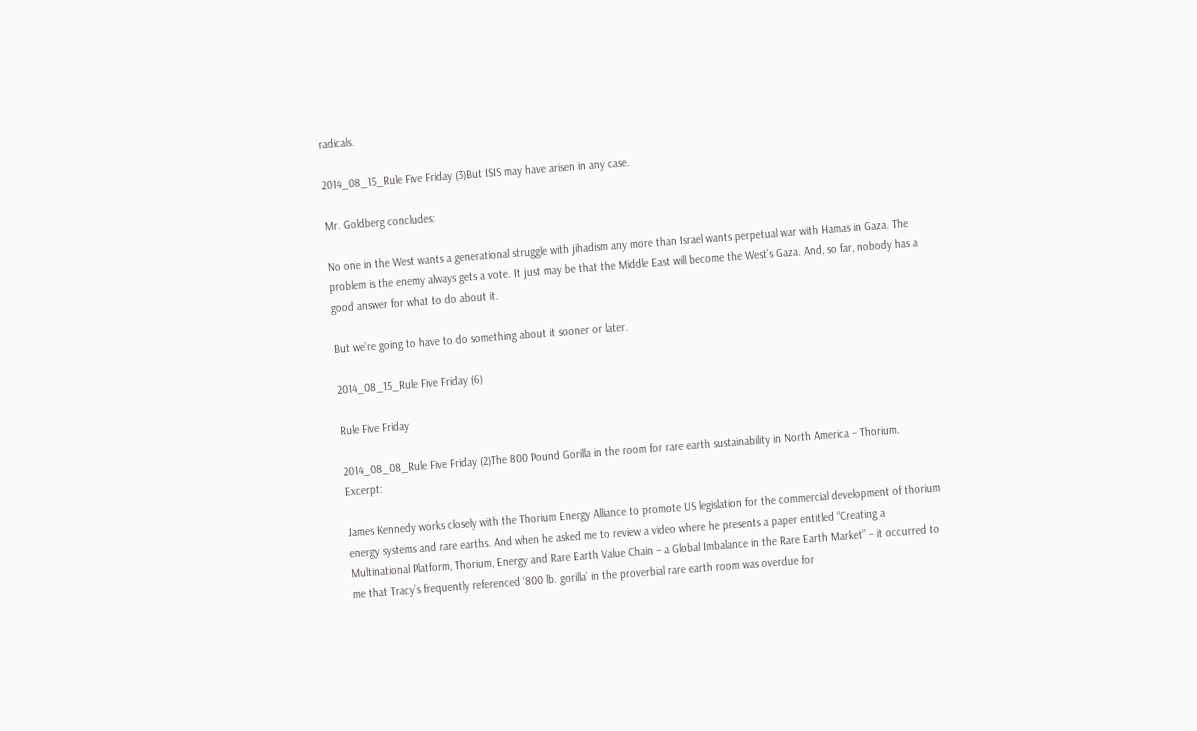radicals.

2014_08_15_Rule Five Friday (3)But ISIS may have arisen in any case.

Mr. Goldberg concludes:

No one in the West wants a generational struggle with jihadism any more than Israel wants perpetual war with Hamas in Gaza. The problem is the enemy always gets a vote. It just may be that the Middle East will become the West’s Gaza. And, so far, nobody has a good answer for what to do about it.

But we’re going to have to do something about it sooner or later.

2014_08_15_Rule Five Friday (6)

Rule Five Friday

2014_08_08_Rule Five Friday (2)The 800 Pound Gorilla in the room for rare earth sustainability in North America – Thorium.  Excerpt:

James Kennedy works closely with the Thorium Energy Alliance to promote US legislation for the commercial development of thorium energy systems and rare earths. And when he asked me to review a video where he presents a paper entitled “Creating a Multinational Platform, Thorium, Energy and Rare Earth Value Chain – a Global Imbalance in the Rare Earth Market” – it occurred to me that Tracy’s frequently referenced ‘800 lb. gorilla’ in the proverbial rare earth room was overdue for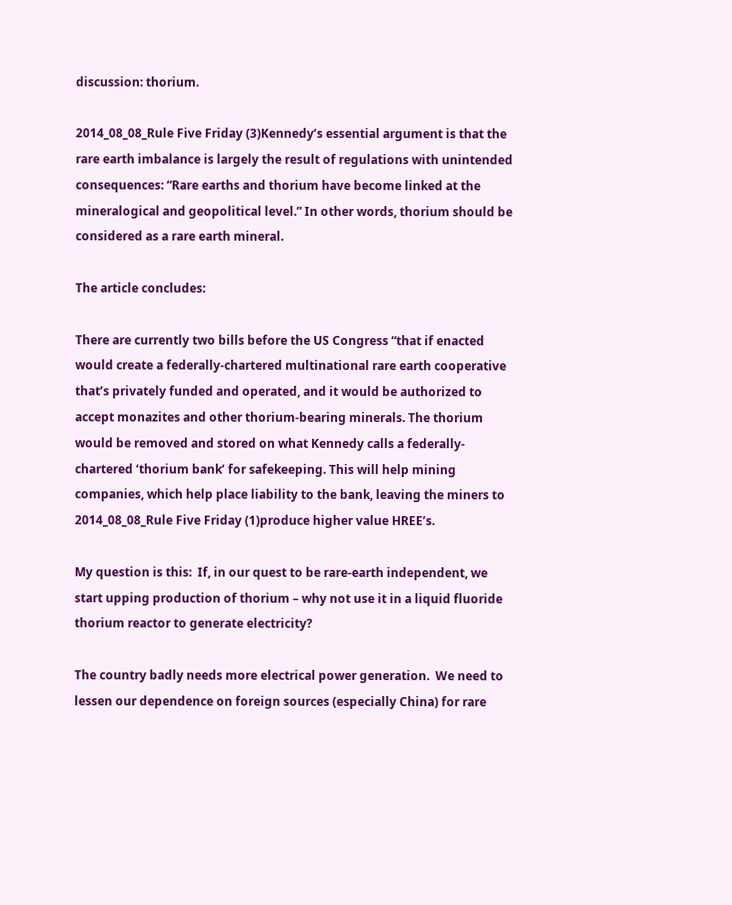discussion: thorium.

2014_08_08_Rule Five Friday (3)Kennedy’s essential argument is that the rare earth imbalance is largely the result of regulations with unintended consequences: “Rare earths and thorium have become linked at the mineralogical and geopolitical level.” In other words, thorium should be considered as a rare earth mineral.

The article concludes:

There are currently two bills before the US Congress “that if enacted would create a federally-chartered multinational rare earth cooperative that’s privately funded and operated, and it would be authorized to accept monazites and other thorium-bearing minerals. The thorium would be removed and stored on what Kennedy calls a federally-chartered ‘thorium bank’ for safekeeping. This will help mining companies, which help place liability to the bank, leaving the miners to 2014_08_08_Rule Five Friday (1)produce higher value HREE’s.

My question is this:  If, in our quest to be rare-earth independent, we start upping production of thorium – why not use it in a liquid fluoride thorium reactor to generate electricity?

The country badly needs more electrical power generation.  We need to lessen our dependence on foreign sources (especially China) for rare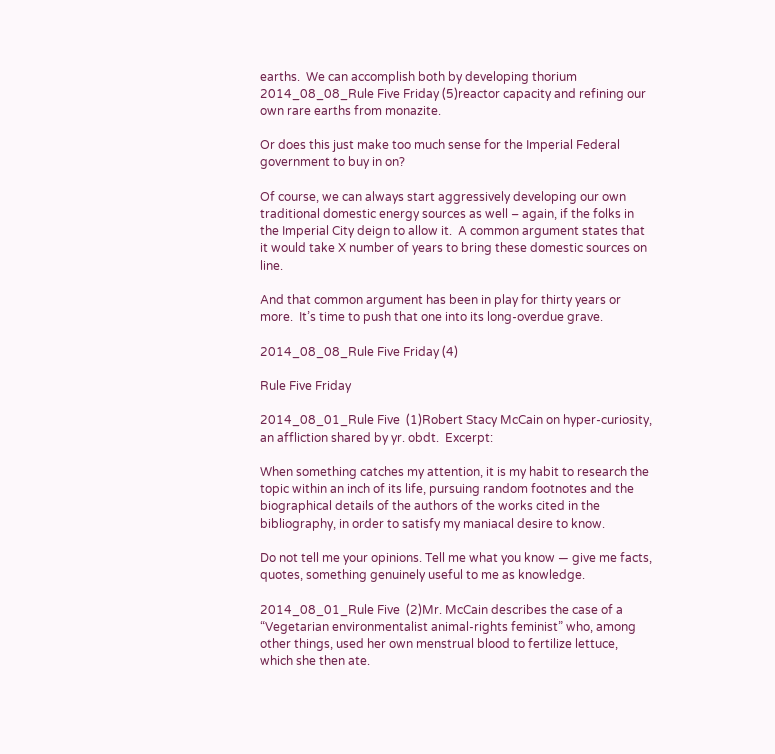earths.  We can accomplish both by developing thorium 2014_08_08_Rule Five Friday (5)reactor capacity and refining our own rare earths from monazite.

Or does this just make too much sense for the Imperial Federal government to buy in on?

Of course, we can always start aggressively developing our own traditional domestic energy sources as well – again, if the folks in the Imperial City deign to allow it.  A common argument states that it would take X number of years to bring these domestic sources on line.

And that common argument has been in play for thirty years or more.  It’s time to push that one into its long-overdue grave.

2014_08_08_Rule Five Friday (4)

Rule Five Friday

2014_08_01_Rule Five  (1)Robert Stacy McCain on hyper-curiosity, an affliction shared by yr. obdt.  Excerpt:

When something catches my attention, it is my habit to research the topic within an inch of its life, pursuing random footnotes and the biographical details of the authors of the works cited in the bibliography, in order to satisfy my maniacal desire to know.

Do not tell me your opinions. Tell me what you know — give me facts, quotes, something genuinely useful to me as knowledge.

2014_08_01_Rule Five  (2)Mr. McCain describes the case of a “Vegetarian environmentalist animal-rights feminist” who, among other things, used her own menstrual blood to fertilize lettuce, which she then ate.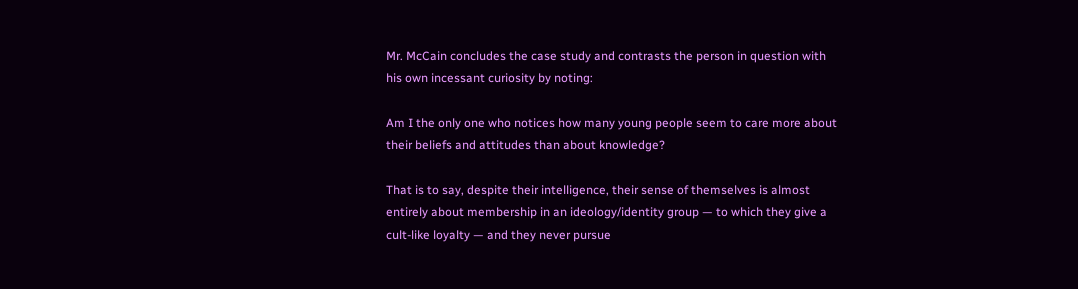Mr. McCain concludes the case study and contrasts the person in question with his own incessant curiosity by noting:

Am I the only one who notices how many young people seem to care more about their beliefs and attitudes than about knowledge?

That is to say, despite their intelligence, their sense of themselves is almost entirely about membership in an ideology/identity group — to which they give a cult-like loyalty — and they never pursue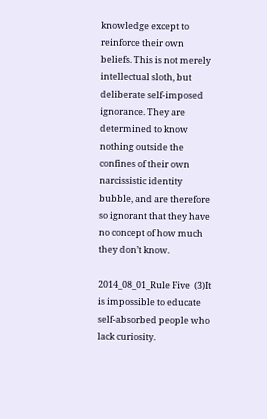knowledge except to reinforce their own beliefs. This is not merely intellectual sloth, but deliberate self-imposed ignorance. They are determined to know nothing outside the confines of their own narcissistic identity bubble, and are therefore so ignorant that they have no concept of how much they don’t know.

2014_08_01_Rule Five  (3)It is impossible to educate self-absorbed people who lack curiosity.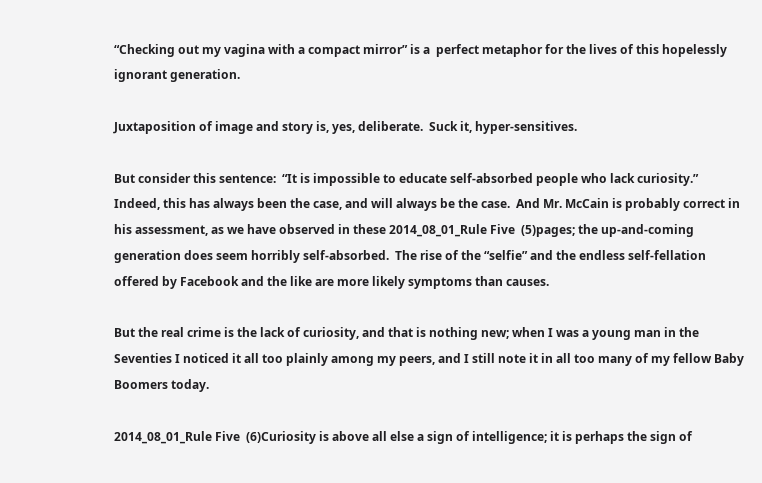“Checking out my vagina with a compact mirror” is a  perfect metaphor for the lives of this hopelessly ignorant generation.

Juxtaposition of image and story is, yes, deliberate.  Suck it, hyper-sensitives.

But consider this sentence:  “It is impossible to educate self-absorbed people who lack curiosity.”  Indeed, this has always been the case, and will always be the case.  And Mr. McCain is probably correct in his assessment, as we have observed in these 2014_08_01_Rule Five  (5)pages; the up-and-coming generation does seem horribly self-absorbed.  The rise of the “selfie” and the endless self-fellation offered by Facebook and the like are more likely symptoms than causes.

But the real crime is the lack of curiosity, and that is nothing new; when I was a young man in the Seventies I noticed it all too plainly among my peers, and I still note it in all too many of my fellow Baby Boomers today.

2014_08_01_Rule Five  (6)Curiosity is above all else a sign of intelligence; it is perhaps the sign of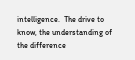intelligence.  The drive to know, the understanding of the difference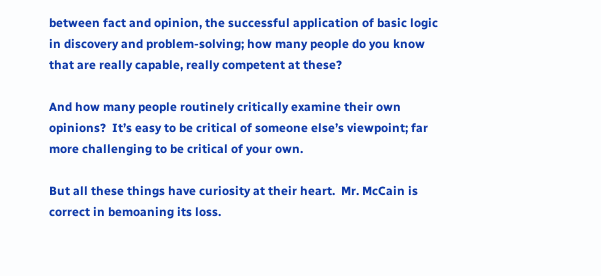between fact and opinion, the successful application of basic logic in discovery and problem-solving; how many people do you know that are really capable, really competent at these?

And how many people routinely critically examine their own opinions?  It’s easy to be critical of someone else’s viewpoint; far more challenging to be critical of your own.

But all these things have curiosity at their heart.  Mr. McCain is correct in bemoaning its loss.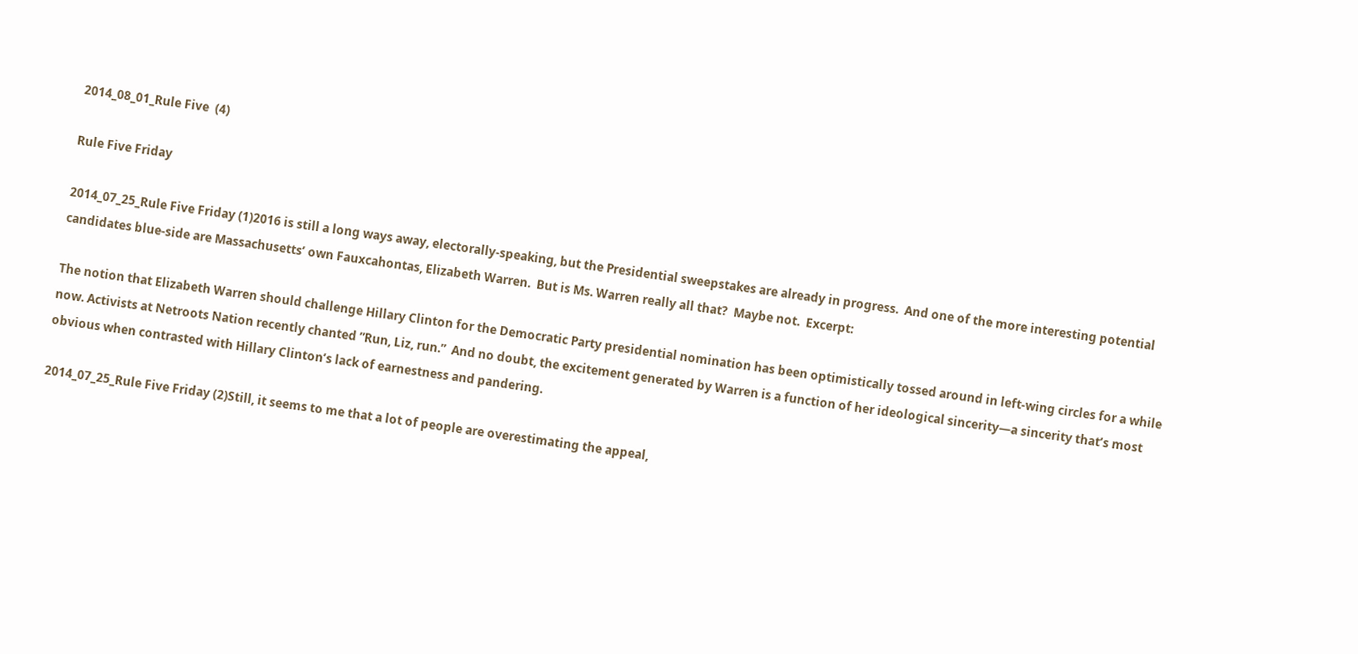2014_08_01_Rule Five  (4)

Rule Five Friday

2014_07_25_Rule Five Friday (1)2016 is still a long ways away, electorally-speaking, but the Presidential sweepstakes are already in progress.  And one of the more interesting potential candidates blue-side are Massachusetts’ own Fauxcahontas, Elizabeth Warren.  But is Ms. Warren really all that?  Maybe not.  Excerpt:

The notion that Elizabeth Warren should challenge Hillary Clinton for the Democratic Party presidential nomination has been optimistically tossed around in left-wing circles for a while now. Activists at Netroots Nation recently chanted ”Run, Liz, run.”  And no doubt, the excitement generated by Warren is a function of her ideological sincerity—a sincerity that’s most obvious when contrasted with Hillary Clinton’s lack of earnestness and pandering.

2014_07_25_Rule Five Friday (2)Still, it seems to me that a lot of people are overestimating the appeal,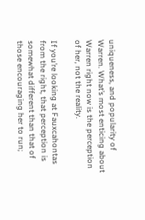uniqueness, and popularity of Warren. What’s most enticing about Warren right now is the perception of her, not the reality.

If you’re looking at Fauxcahontas from the right, that perception is somewhat different than that of those encouraging her to run;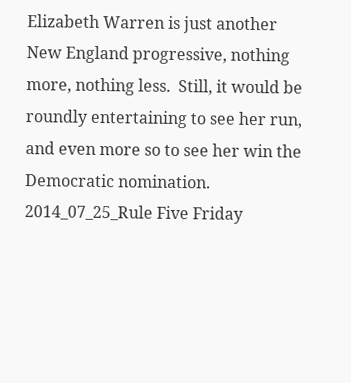Elizabeth Warren is just another New England progressive, nothing more, nothing less.  Still, it would be roundly entertaining to see her run, and even more so to see her win the Democratic nomination.  2014_07_25_Rule Five Friday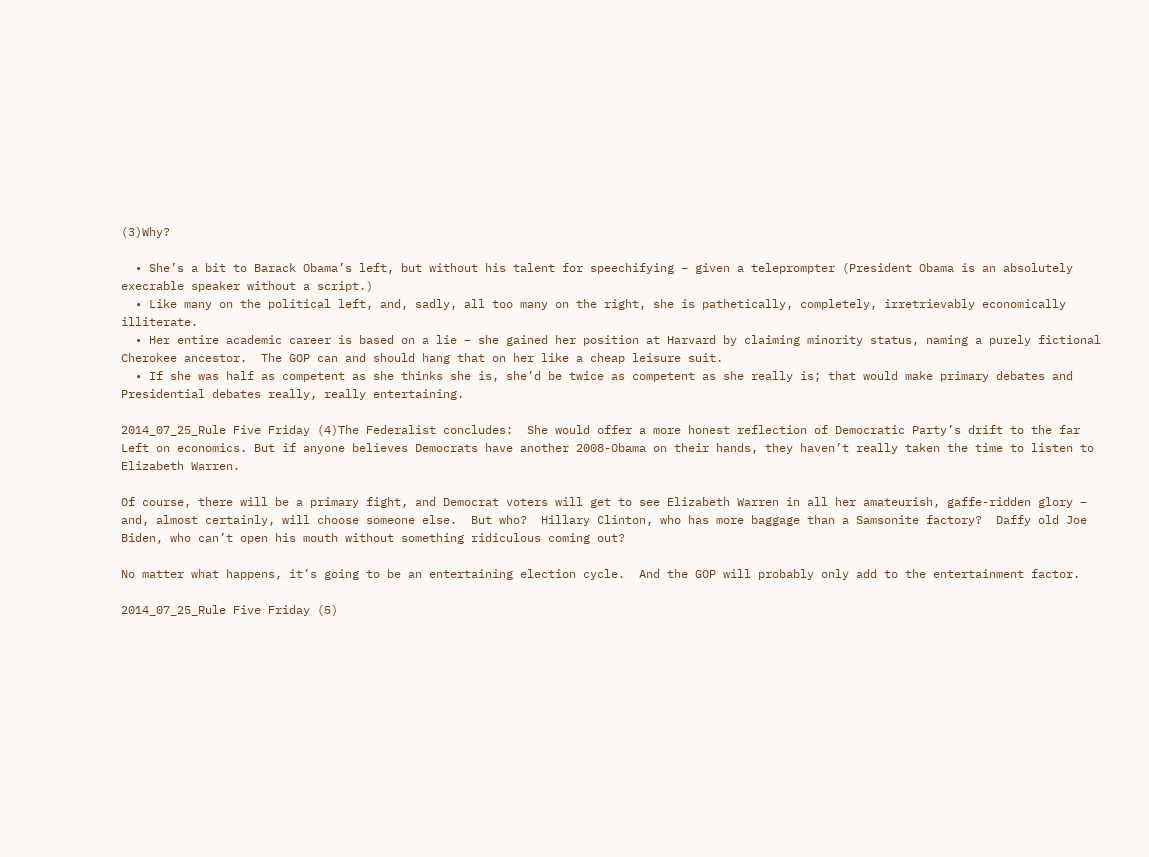(3)Why?

  • She’s a bit to Barack Obama’s left, but without his talent for speechifying – given a teleprompter (President Obama is an absolutely execrable speaker without a script.)
  • Like many on the political left, and, sadly, all too many on the right, she is pathetically, completely, irretrievably economically illiterate.
  • Her entire academic career is based on a lie – she gained her position at Harvard by claiming minority status, naming a purely fictional Cherokee ancestor.  The GOP can and should hang that on her like a cheap leisure suit.
  • If she was half as competent as she thinks she is, she’d be twice as competent as she really is; that would make primary debates and Presidential debates really, really entertaining.

2014_07_25_Rule Five Friday (4)The Federalist concludes:  She would offer a more honest reflection of Democratic Party’s drift to the far Left on economics. But if anyone believes Democrats have another 2008-Obama on their hands, they haven’t really taken the time to listen to Elizabeth Warren.

Of course, there will be a primary fight, and Democrat voters will get to see Elizabeth Warren in all her amateurish, gaffe-ridden glory – and, almost certainly, will choose someone else.  But who?  Hillary Clinton, who has more baggage than a Samsonite factory?  Daffy old Joe Biden, who can’t open his mouth without something ridiculous coming out?

No matter what happens, it’s going to be an entertaining election cycle.  And the GOP will probably only add to the entertainment factor.

2014_07_25_Rule Five Friday (5)